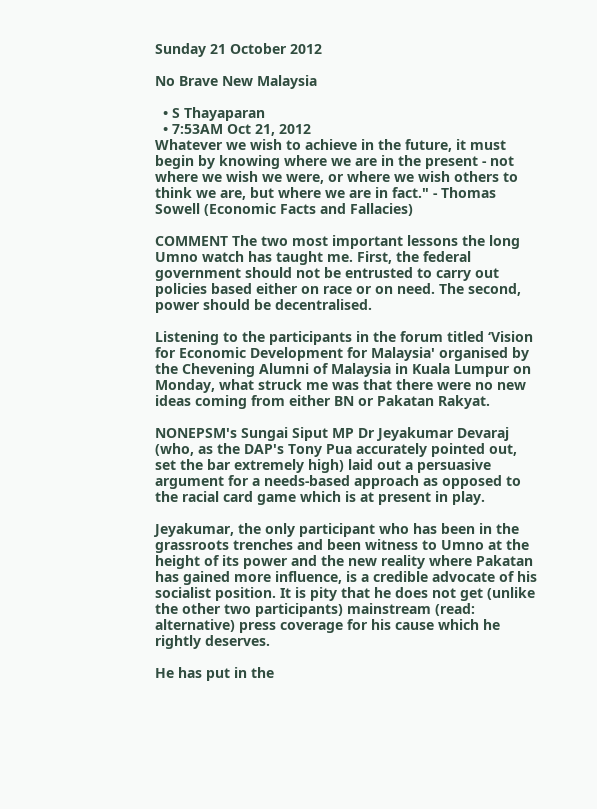Sunday 21 October 2012

No Brave New Malaysia

  • S Thayaparan
  • 7:53AM Oct 21, 2012
Whatever we wish to achieve in the future, it must begin by knowing where we are in the present - not where we wish we were, or where we wish others to think we are, but where we are in fact." - Thomas Sowell (Economic Facts and Fallacies)

COMMENT The two most important lessons the long Umno watch has taught me. First, the federal government should not be entrusted to carry out policies based either on race or on need. The second, power should be decentralised.

Listening to the participants in the forum titled ‘Vision for Economic Development for Malaysia' organised by the Chevening Alumni of Malaysia in Kuala Lumpur on Monday, what struck me was that there were no new ideas coming from either BN or Pakatan Rakyat.

NONEPSM's Sungai Siput MP Dr Jeyakumar Devaraj (who, as the DAP's Tony Pua accurately pointed out, set the bar extremely high) laid out a persuasive argument for a needs-based approach as opposed to the racial card game which is at present in play.

Jeyakumar, the only participant who has been in the grassroots trenches and been witness to Umno at the height of its power and the new reality where Pakatan has gained more influence, is a credible advocate of his socialist position. It is pity that he does not get (unlike the other two participants) mainstream (read: alternative) press coverage for his cause which he rightly deserves.

He has put in the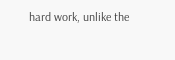hard work, unlike the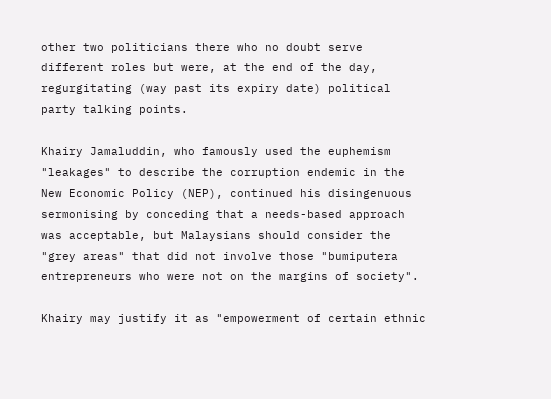other two politicians there who no doubt serve different roles but were, at the end of the day, regurgitating (way past its expiry date) political party talking points.

Khairy Jamaluddin, who famously used the euphemism "leakages" to describe the corruption endemic in the New Economic Policy (NEP), continued his disingenuous sermonising by conceding that a needs-based approach was acceptable, but Malaysians should consider the "grey areas" that did not involve those "bumiputera entrepreneurs who were not on the margins of society".

Khairy may justify it as "empowerment of certain ethnic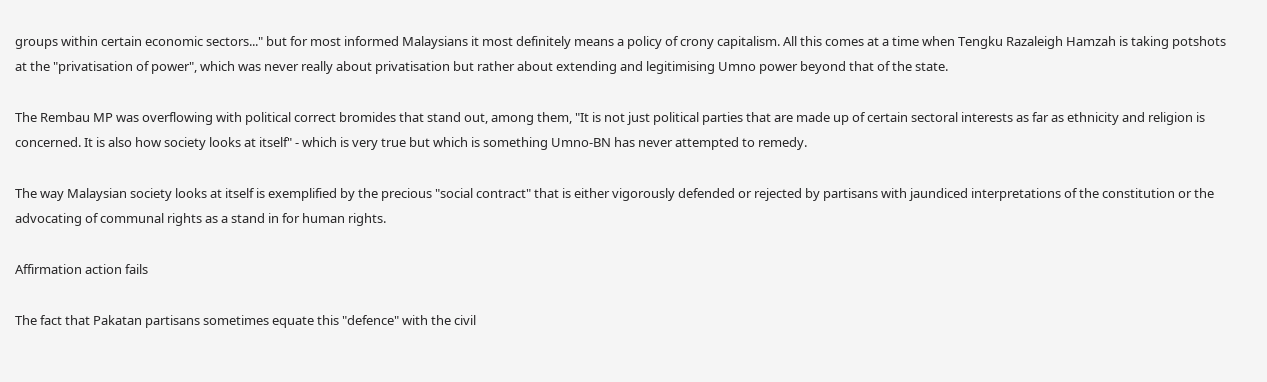groups within certain economic sectors..." but for most informed Malaysians it most definitely means a policy of crony capitalism. All this comes at a time when Tengku Razaleigh Hamzah is taking potshots at the "privatisation of power", which was never really about privatisation but rather about extending and legitimising Umno power beyond that of the state.

The Rembau MP was overflowing with political correct bromides that stand out, among them, "It is not just political parties that are made up of certain sectoral interests as far as ethnicity and religion is concerned. It is also how society looks at itself" - which is very true but which is something Umno-BN has never attempted to remedy.

The way Malaysian society looks at itself is exemplified by the precious "social contract" that is either vigorously defended or rejected by partisans with jaundiced interpretations of the constitution or the advocating of communal rights as a stand in for human rights.

Affirmation action fails

The fact that Pakatan partisans sometimes equate this "defence" with the civil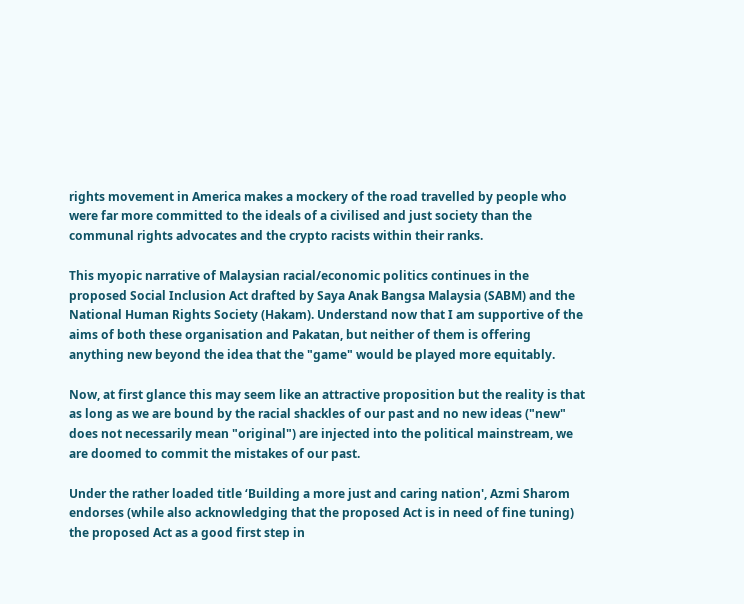rights movement in America makes a mockery of the road travelled by people who were far more committed to the ideals of a civilised and just society than the communal rights advocates and the crypto racists within their ranks.

This myopic narrative of Malaysian racial/economic politics continues in the proposed Social Inclusion Act drafted by Saya Anak Bangsa Malaysia (SABM) and the National Human Rights Society (Hakam). Understand now that I am supportive of the aims of both these organisation and Pakatan, but neither of them is offering anything new beyond the idea that the "game" would be played more equitably.

Now, at first glance this may seem like an attractive proposition but the reality is that as long as we are bound by the racial shackles of our past and no new ideas ("new" does not necessarily mean "original") are injected into the political mainstream, we are doomed to commit the mistakes of our past.

Under the rather loaded title ‘Building a more just and caring nation', Azmi Sharom endorses (while also acknowledging that the proposed Act is in need of fine tuning) the proposed Act as a good first step in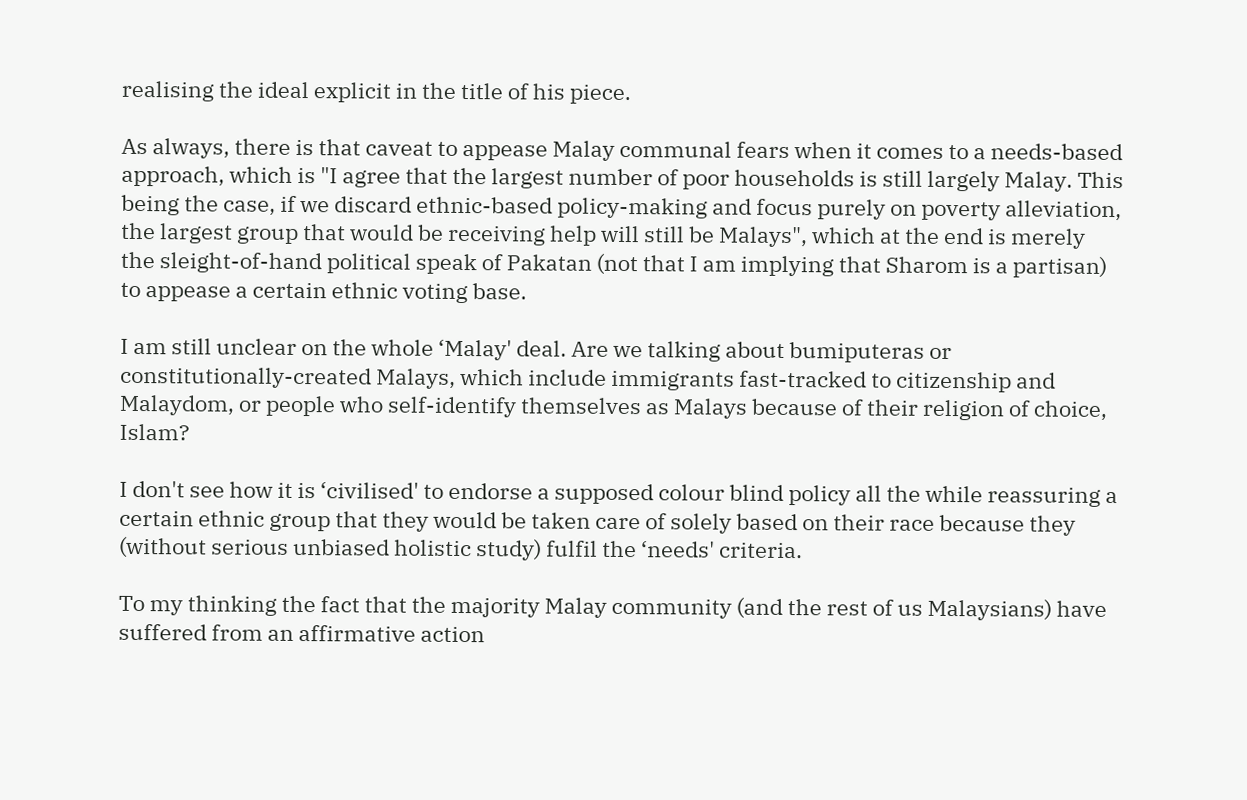realising the ideal explicit in the title of his piece.

As always, there is that caveat to appease Malay communal fears when it comes to a needs-based approach, which is "I agree that the largest number of poor households is still largely Malay. This being the case, if we discard ethnic-based policy-making and focus purely on poverty alleviation, the largest group that would be receiving help will still be Malays", which at the end is merely the sleight-of-hand political speak of Pakatan (not that I am implying that Sharom is a partisan) to appease a certain ethnic voting base.

I am still unclear on the whole ‘Malay' deal. Are we talking about bumiputeras or constitutionally-created Malays, which include immigrants fast-tracked to citizenship and Malaydom, or people who self-identify themselves as Malays because of their religion of choice, Islam?

I don't see how it is ‘civilised' to endorse a supposed colour blind policy all the while reassuring a certain ethnic group that they would be taken care of solely based on their race because they (without serious unbiased holistic study) fulfil the ‘needs' criteria.

To my thinking the fact that the majority Malay community (and the rest of us Malaysians) have suffered from an affirmative action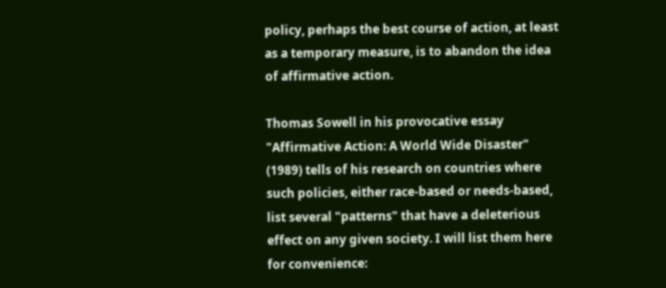policy, perhaps the best course of action, at least as a temporary measure, is to abandon the idea of affirmative action.

Thomas Sowell in his provocative essay "Affirmative Action: A World Wide Disaster" (1989) tells of his research on countries where such policies, either race-based or needs-based, list several "patterns" that have a deleterious effect on any given society. I will list them here for convenience: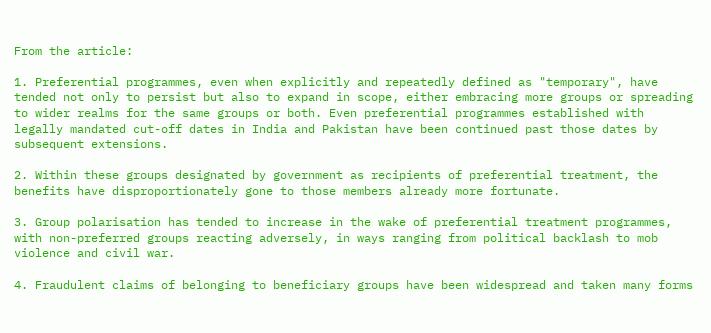From the article:

1. Preferential programmes, even when explicitly and repeatedly defined as "temporary", have tended not only to persist but also to expand in scope, either embracing more groups or spreading to wider realms for the same groups or both. Even preferential programmes established with legally mandated cut-off dates in India and Pakistan have been continued past those dates by subsequent extensions.

2. Within these groups designated by government as recipients of preferential treatment, the benefits have disproportionately gone to those members already more fortunate.

3. Group polarisation has tended to increase in the wake of preferential treatment programmes, with non-preferred groups reacting adversely, in ways ranging from political backlash to mob violence and civil war.

4. Fraudulent claims of belonging to beneficiary groups have been widespread and taken many forms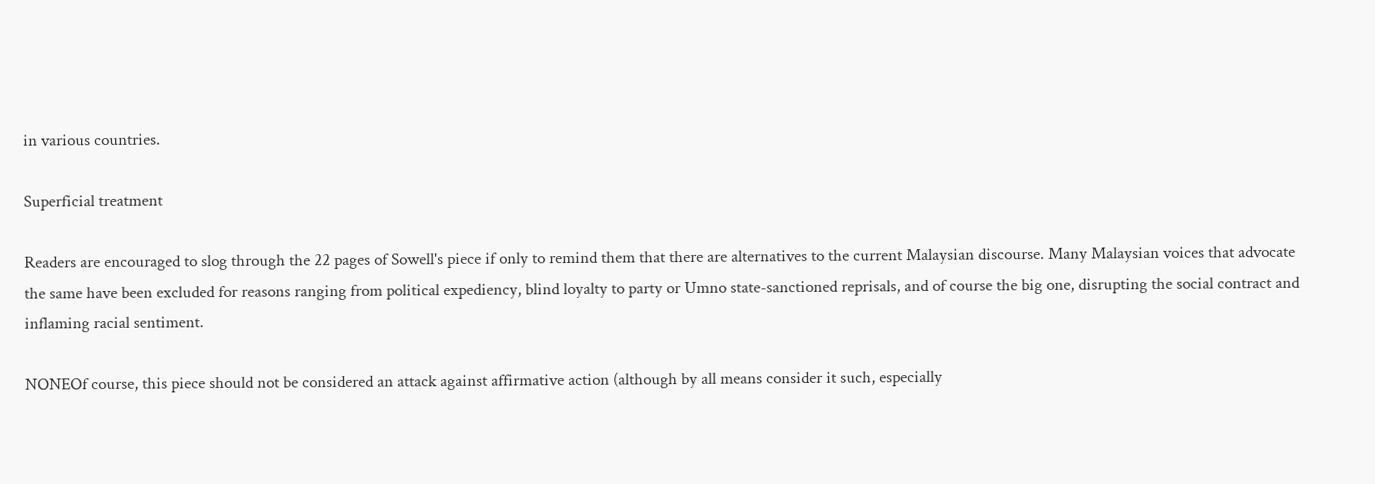in various countries.

Superficial treatment

Readers are encouraged to slog through the 22 pages of Sowell's piece if only to remind them that there are alternatives to the current Malaysian discourse. Many Malaysian voices that advocate the same have been excluded for reasons ranging from political expediency, blind loyalty to party or Umno state-sanctioned reprisals, and of course the big one, disrupting the social contract and inflaming racial sentiment.

NONEOf course, this piece should not be considered an attack against affirmative action (although by all means consider it such, especially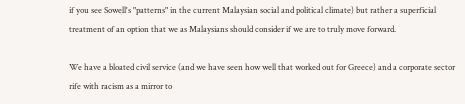if you see Sowell's "patterns" in the current Malaysian social and political climate) but rather a superficial treatment of an option that we as Malaysians should consider if we are to truly move forward.

We have a bloated civil service (and we have seen how well that worked out for Greece) and a corporate sector rife with racism as a mirror to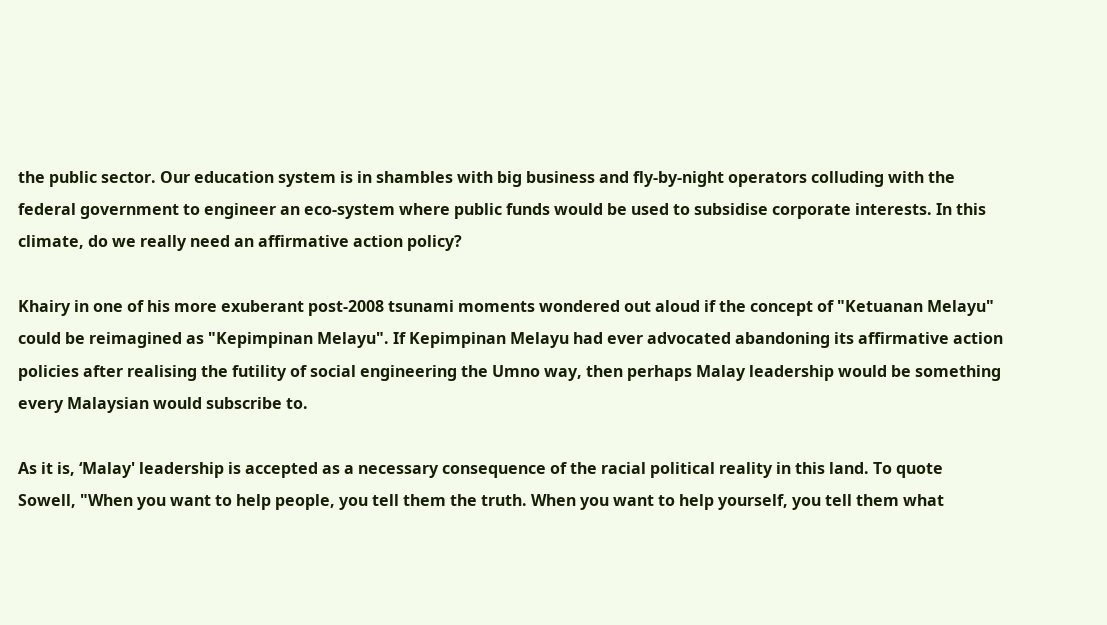the public sector. Our education system is in shambles with big business and fly-by-night operators colluding with the federal government to engineer an eco-system where public funds would be used to subsidise corporate interests. In this climate, do we really need an affirmative action policy?

Khairy in one of his more exuberant post-2008 tsunami moments wondered out aloud if the concept of "Ketuanan Melayu" could be reimagined as "Kepimpinan Melayu". If Kepimpinan Melayu had ever advocated abandoning its affirmative action policies after realising the futility of social engineering the Umno way, then perhaps Malay leadership would be something every Malaysian would subscribe to.

As it is, ‘Malay' leadership is accepted as a necessary consequence of the racial political reality in this land. To quote Sowell, "When you want to help people, you tell them the truth. When you want to help yourself, you tell them what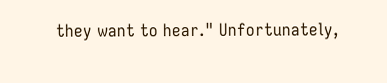they want to hear." Unfortunately,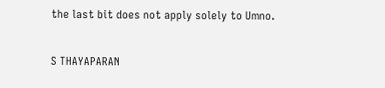the last bit does not apply solely to Umno.

S THAYAPARAN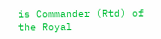is Commander (Rtd) of the Royal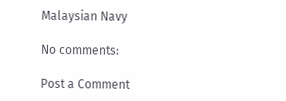Malaysian Navy

No comments:

Post a Comment